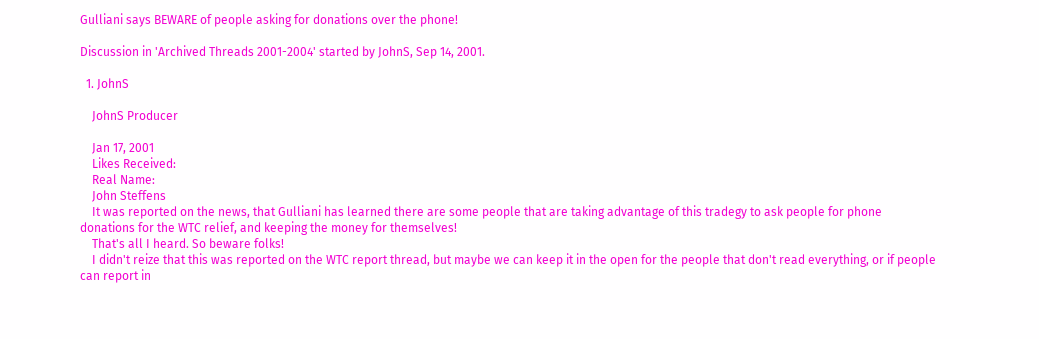Gulliani says BEWARE of people asking for donations over the phone!

Discussion in 'Archived Threads 2001-2004' started by JohnS, Sep 14, 2001.

  1. JohnS

    JohnS Producer

    Jan 17, 2001
    Likes Received:
    Real Name:
    John Steffens
    It was reported on the news, that Gulliani has learned there are some people that are taking advantage of this tradegy to ask people for phone donations for the WTC relief, and keeping the money for themselves!
    That's all I heard. So beware folks!
    I didn't reize that this was reported on the WTC report thread, but maybe we can keep it in the open for the people that don't read everything, or if people can report in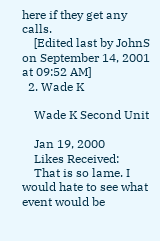here if they get any calls.
    [Edited last by JohnS on September 14, 2001 at 09:52 AM]
  2. Wade K

    Wade K Second Unit

    Jan 19, 2000
    Likes Received:
    That is so lame. I would hate to see what event would be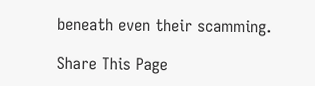beneath even their scamming.

Share This Page